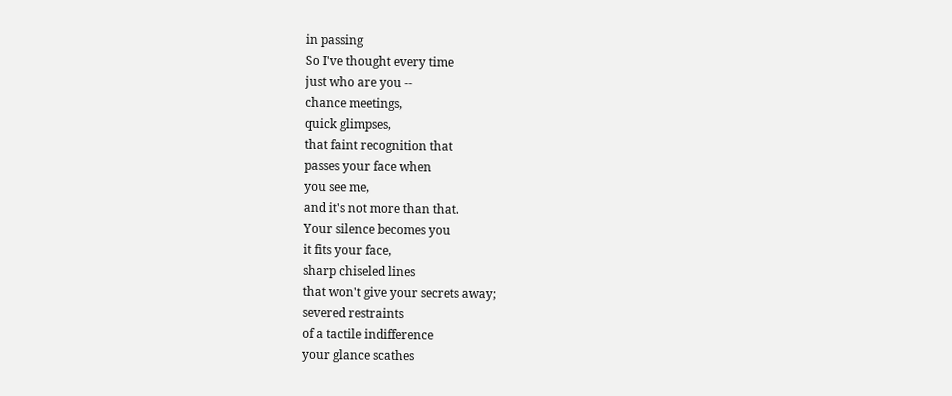in passing
So I've thought every time
just who are you --
chance meetings,
quick glimpses,
that faint recognition that
passes your face when
you see me,
and it's not more than that.
Your silence becomes you
it fits your face,
sharp chiseled lines
that won't give your secrets away;
severed restraints
of a tactile indifference
your glance scathes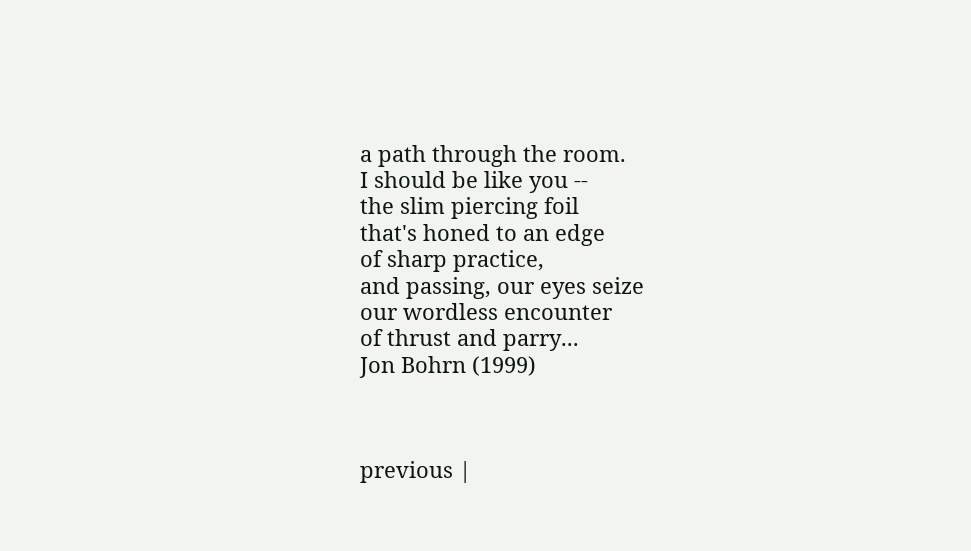a path through the room.
I should be like you --
the slim piercing foil
that's honed to an edge
of sharp practice,
and passing, our eyes seize
our wordless encounter
of thrust and parry...
Jon Bohrn (1999)



previous |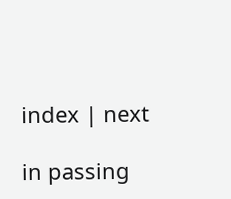index | next

in passing